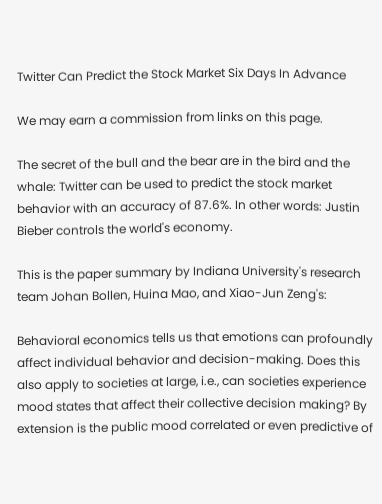Twitter Can Predict the Stock Market Six Days In Advance

We may earn a commission from links on this page.

The secret of the bull and the bear are in the bird and the whale: Twitter can be used to predict the stock market behavior with an accuracy of 87.6%. In other words: Justin Bieber controls the world's economy.

This is the paper summary by Indiana University's research team Johan Bollen, Huina Mao, and Xiao-Jun Zeng's:

Behavioral economics tells us that emotions can profoundly affect individual behavior and decision-making. Does this also apply to societies at large, i.e., can societies experience mood states that affect their collective decision making? By extension is the public mood correlated or even predictive of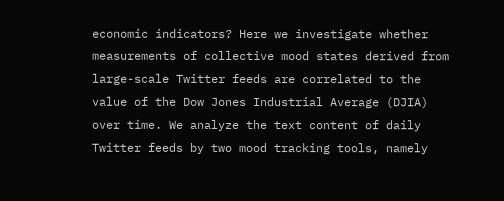economic indicators? Here we investigate whether measurements of collective mood states derived from large-scale Twitter feeds are correlated to the value of the Dow Jones Industrial Average (DJIA) over time. We analyze the text content of daily Twitter feeds by two mood tracking tools, namely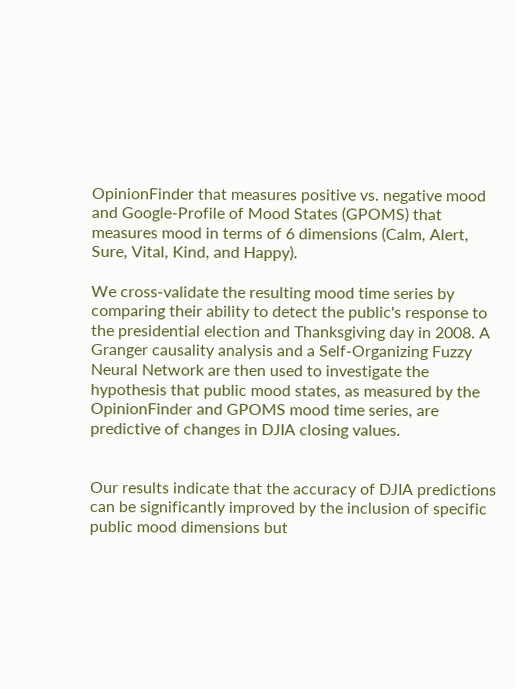OpinionFinder that measures positive vs. negative mood and Google-Profile of Mood States (GPOMS) that measures mood in terms of 6 dimensions (Calm, Alert, Sure, Vital, Kind, and Happy).

We cross-validate the resulting mood time series by comparing their ability to detect the public's response to the presidential election and Thanksgiving day in 2008. A Granger causality analysis and a Self-Organizing Fuzzy Neural Network are then used to investigate the hypothesis that public mood states, as measured by the OpinionFinder and GPOMS mood time series, are predictive of changes in DJIA closing values.


Our results indicate that the accuracy of DJIA predictions can be significantly improved by the inclusion of specific public mood dimensions but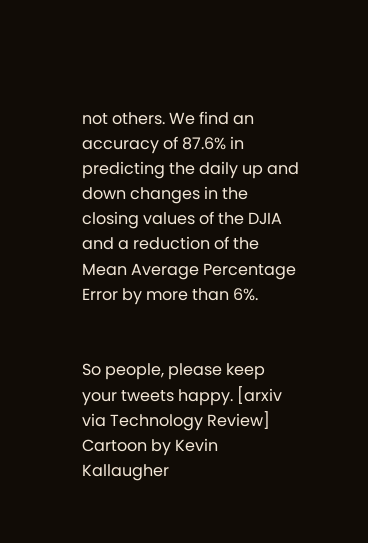not others. We find an accuracy of 87.6% in predicting the daily up and down changes in the closing values of the DJIA and a reduction of the Mean Average Percentage Error by more than 6%.


So people, please keep your tweets happy. [arxiv via Technology Review]
Cartoon by Kevin Kallaugher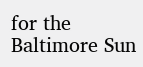for the Baltimore Sun